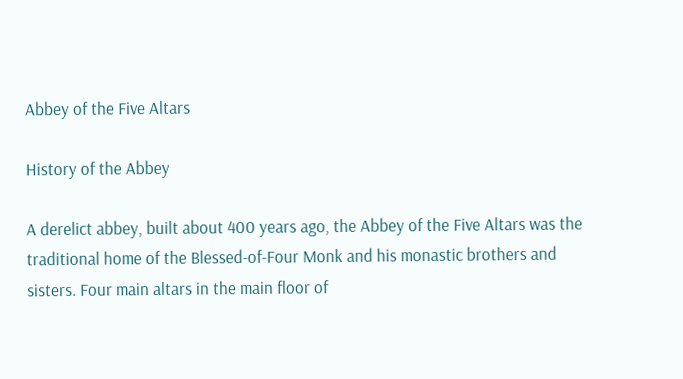Abbey of the Five Altars

History of the Abbey

A derelict abbey, built about 400 years ago, the Abbey of the Five Altars was the traditional home of the Blessed-of-Four Monk and his monastic brothers and sisters. Four main altars in the main floor of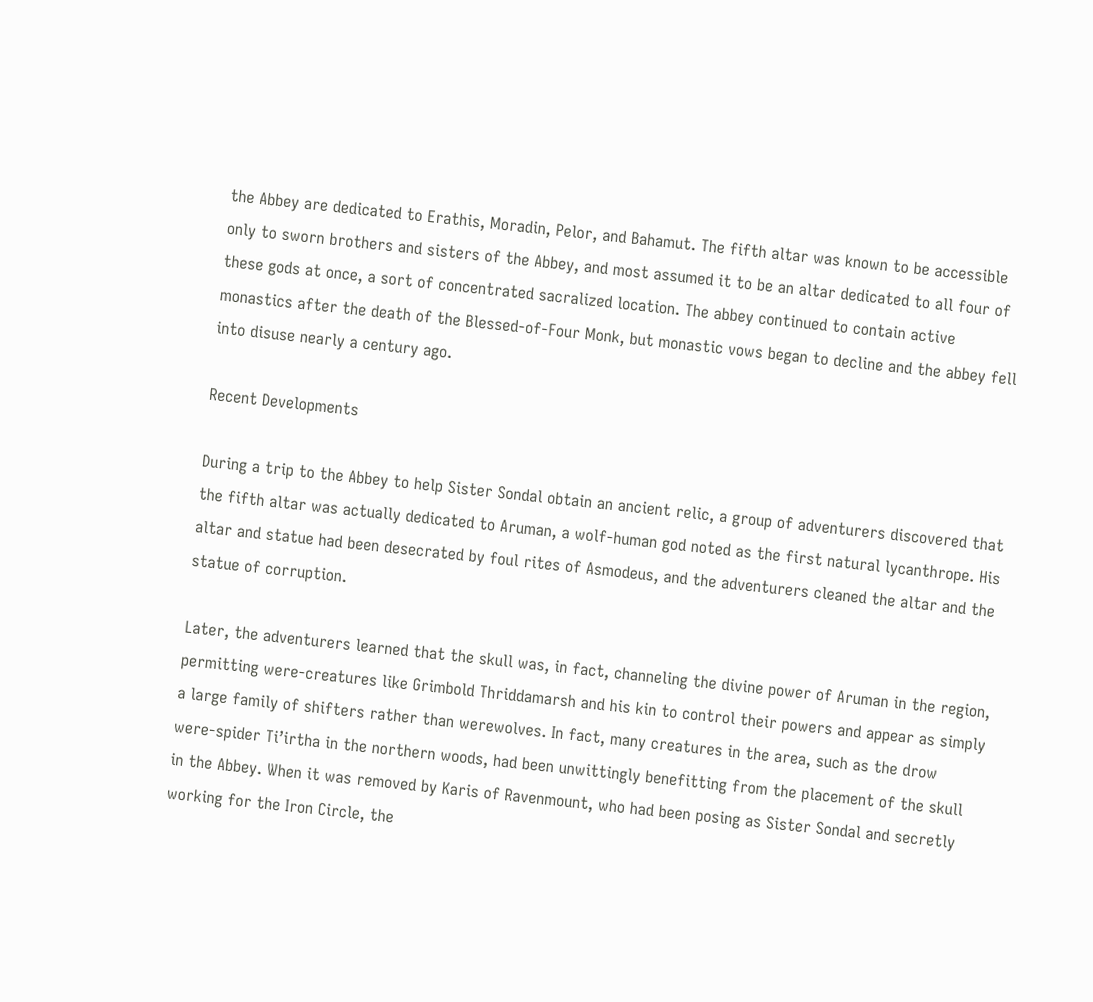the Abbey are dedicated to Erathis, Moradin, Pelor, and Bahamut. The fifth altar was known to be accessible only to sworn brothers and sisters of the Abbey, and most assumed it to be an altar dedicated to all four of these gods at once, a sort of concentrated sacralized location. The abbey continued to contain active monastics after the death of the Blessed-of-Four Monk, but monastic vows began to decline and the abbey fell into disuse nearly a century ago.

Recent Developments

During a trip to the Abbey to help Sister Sondal obtain an ancient relic, a group of adventurers discovered that the fifth altar was actually dedicated to Aruman, a wolf-human god noted as the first natural lycanthrope. His altar and statue had been desecrated by foul rites of Asmodeus, and the adventurers cleaned the altar and the statue of corruption.

Later, the adventurers learned that the skull was, in fact, channeling the divine power of Aruman in the region, permitting were-creatures like Grimbold Thriddamarsh and his kin to control their powers and appear as simply a large family of shifters rather than werewolves. In fact, many creatures in the area, such as the drow were-spider Ti’irtha in the northern woods, had been unwittingly benefitting from the placement of the skull in the Abbey. When it was removed by Karis of Ravenmount, who had been posing as Sister Sondal and secretly working for the Iron Circle, the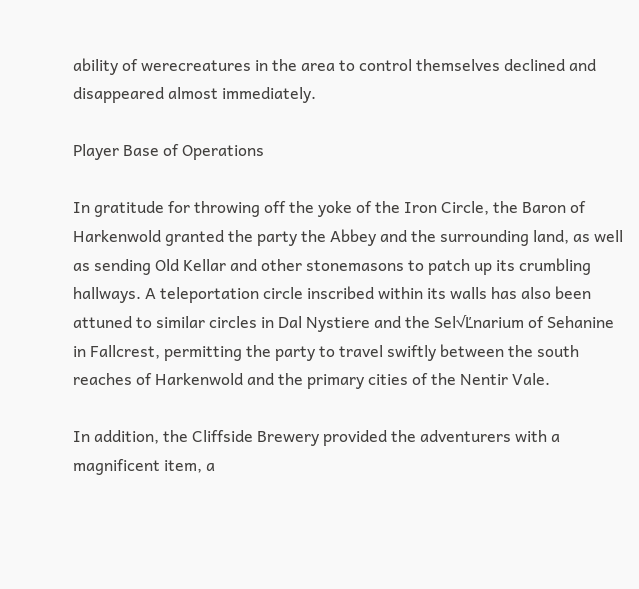ability of werecreatures in the area to control themselves declined and disappeared almost immediately.

Player Base of Operations

In gratitude for throwing off the yoke of the Iron Circle, the Baron of Harkenwold granted the party the Abbey and the surrounding land, as well as sending Old Kellar and other stonemasons to patch up its crumbling hallways. A teleportation circle inscribed within its walls has also been attuned to similar circles in Dal Nystiere and the Sel√Ľnarium of Sehanine in Fallcrest, permitting the party to travel swiftly between the south reaches of Harkenwold and the primary cities of the Nentir Vale.

In addition, the Cliffside Brewery provided the adventurers with a magnificent item, a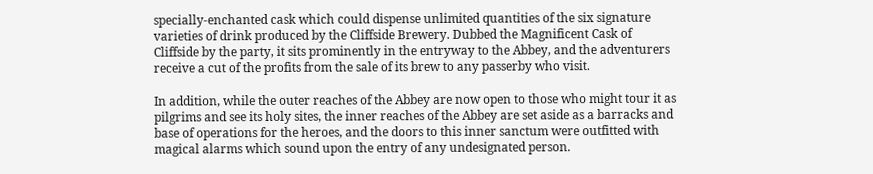specially-enchanted cask which could dispense unlimited quantities of the six signature varieties of drink produced by the Cliffside Brewery. Dubbed the Magnificent Cask of Cliffside by the party, it sits prominently in the entryway to the Abbey, and the adventurers receive a cut of the profits from the sale of its brew to any passerby who visit.

In addition, while the outer reaches of the Abbey are now open to those who might tour it as pilgrims and see its holy sites, the inner reaches of the Abbey are set aside as a barracks and base of operations for the heroes, and the doors to this inner sanctum were outfitted with magical alarms which sound upon the entry of any undesignated person.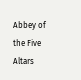Abbey of the Five Altars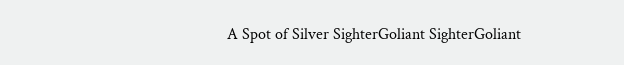A Spot of Silver SighterGoliant SighterGoliant